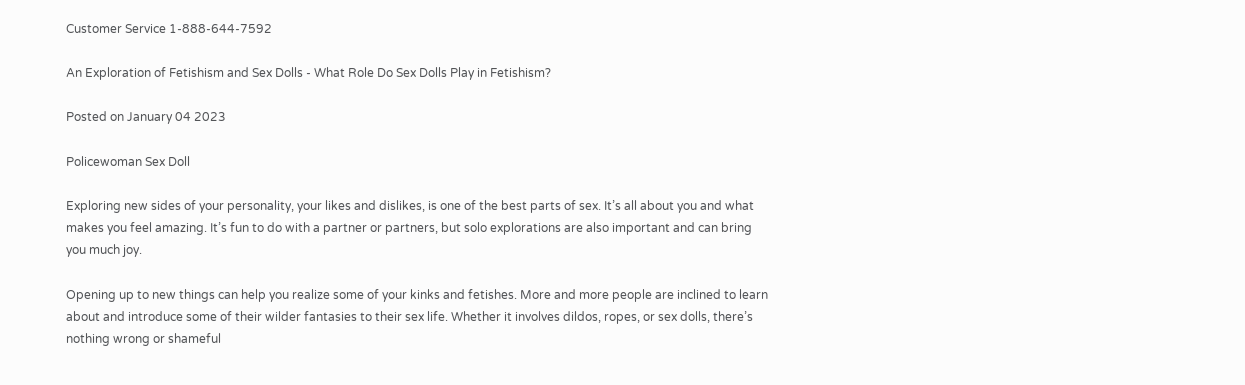Customer Service 1-888-644-7592

An Exploration of Fetishism and Sex Dolls - What Role Do Sex Dolls Play in Fetishism?

Posted on January 04 2023

Policewoman Sex Doll

Exploring new sides of your personality, your likes and dislikes, is one of the best parts of sex. It’s all about you and what makes you feel amazing. It’s fun to do with a partner or partners, but solo explorations are also important and can bring you much joy.

Opening up to new things can help you realize some of your kinks and fetishes. More and more people are inclined to learn about and introduce some of their wilder fantasies to their sex life. Whether it involves dildos, ropes, or sex dolls, there’s nothing wrong or shameful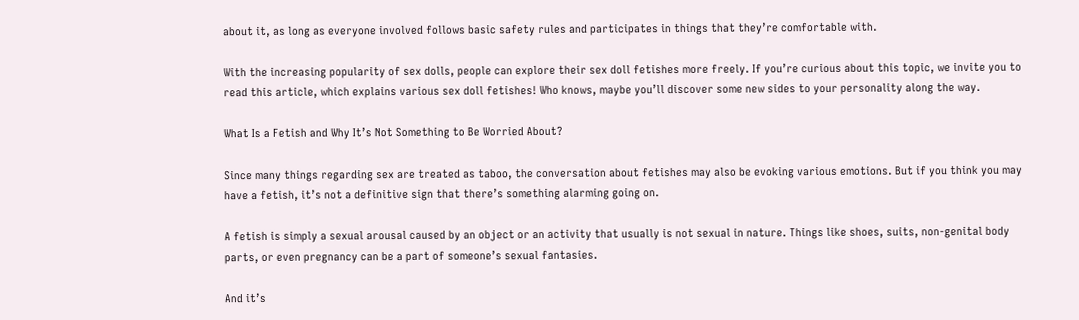about it, as long as everyone involved follows basic safety rules and participates in things that they’re comfortable with.

With the increasing popularity of sex dolls, people can explore their sex doll fetishes more freely. If you’re curious about this topic, we invite you to read this article, which explains various sex doll fetishes! Who knows, maybe you’ll discover some new sides to your personality along the way.

What Is a Fetish and Why It’s Not Something to Be Worried About?

Since many things regarding sex are treated as taboo, the conversation about fetishes may also be evoking various emotions. But if you think you may have a fetish, it’s not a definitive sign that there’s something alarming going on.

A fetish is simply a sexual arousal caused by an object or an activity that usually is not sexual in nature. Things like shoes, suits, non-genital body parts, or even pregnancy can be a part of someone’s sexual fantasies.

And it’s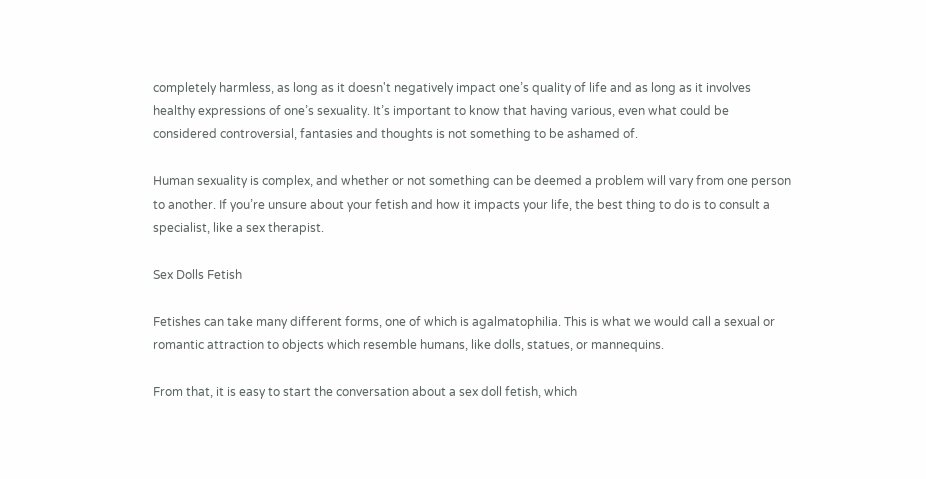completely harmless, as long as it doesn't negatively impact one’s quality of life and as long as it involves healthy expressions of one’s sexuality. It’s important to know that having various, even what could be considered controversial, fantasies and thoughts is not something to be ashamed of.

Human sexuality is complex, and whether or not something can be deemed a problem will vary from one person to another. If you’re unsure about your fetish and how it impacts your life, the best thing to do is to consult a specialist, like a sex therapist.

Sex Dolls Fetish

Fetishes can take many different forms, one of which is agalmatophilia. This is what we would call a sexual or romantic attraction to objects which resemble humans, like dolls, statues, or mannequins.

From that, it is easy to start the conversation about a sex doll fetish, which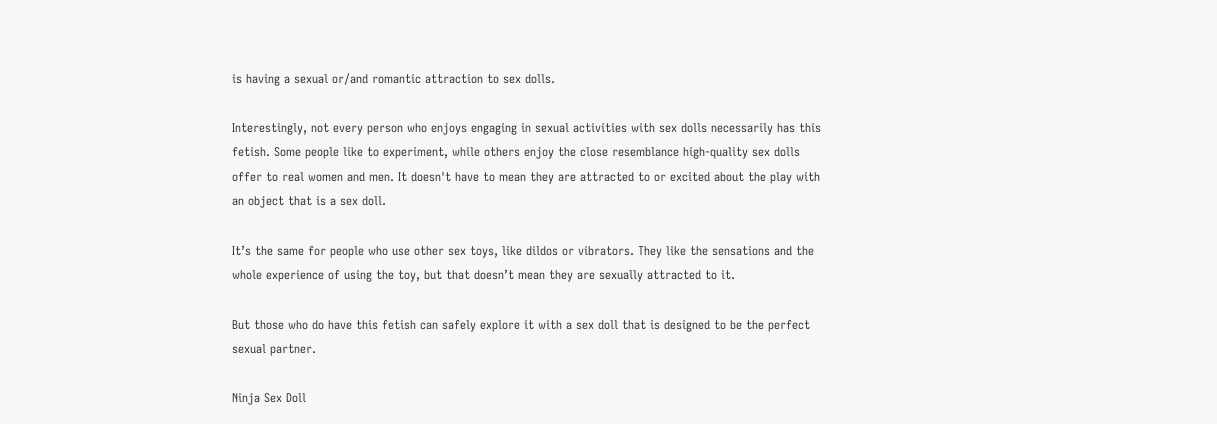is having a sexual or/and romantic attraction to sex dolls.

Interestingly, not every person who enjoys engaging in sexual activities with sex dolls necessarily has this fetish. Some people like to experiment, while others enjoy the close resemblance high-quality sex dolls offer to real women and men. It doesn't have to mean they are attracted to or excited about the play with an object that is a sex doll.

It’s the same for people who use other sex toys, like dildos or vibrators. They like the sensations and the whole experience of using the toy, but that doesn’t mean they are sexually attracted to it.

But those who do have this fetish can safely explore it with a sex doll that is designed to be the perfect sexual partner.

Ninja Sex Doll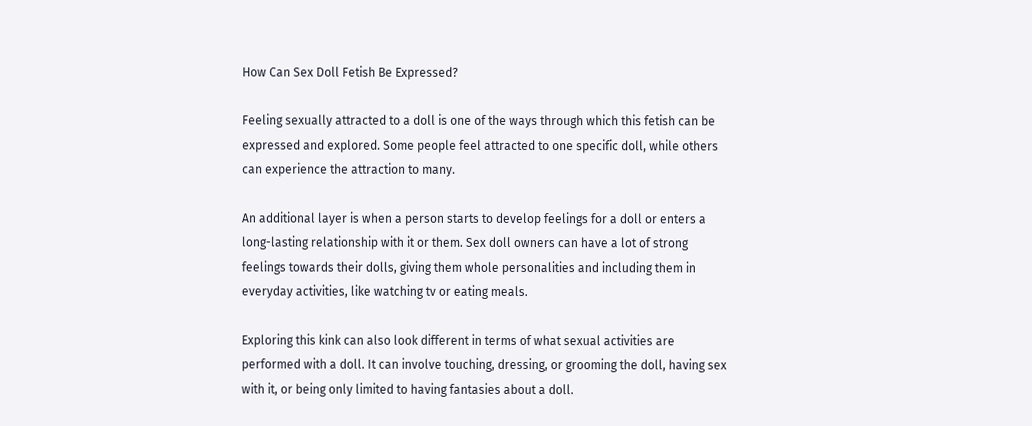How Can Sex Doll Fetish Be Expressed?

Feeling sexually attracted to a doll is one of the ways through which this fetish can be expressed and explored. Some people feel attracted to one specific doll, while others can experience the attraction to many.

An additional layer is when a person starts to develop feelings for a doll or enters a long-lasting relationship with it or them. Sex doll owners can have a lot of strong feelings towards their dolls, giving them whole personalities and including them in everyday activities, like watching tv or eating meals.

Exploring this kink can also look different in terms of what sexual activities are performed with a doll. It can involve touching, dressing, or grooming the doll, having sex with it, or being only limited to having fantasies about a doll.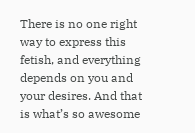There is no one right way to express this fetish, and everything depends on you and your desires. And that is what’s so awesome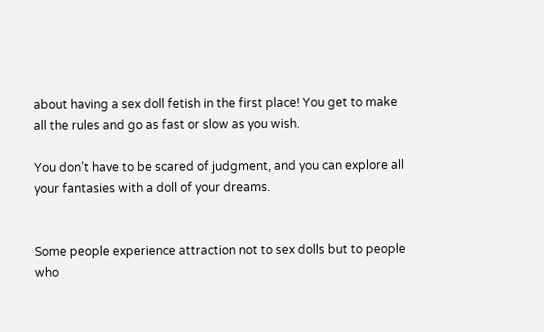about having a sex doll fetish in the first place! You get to make all the rules and go as fast or slow as you wish.

You don’t have to be scared of judgment, and you can explore all your fantasies with a doll of your dreams.


Some people experience attraction not to sex dolls but to people who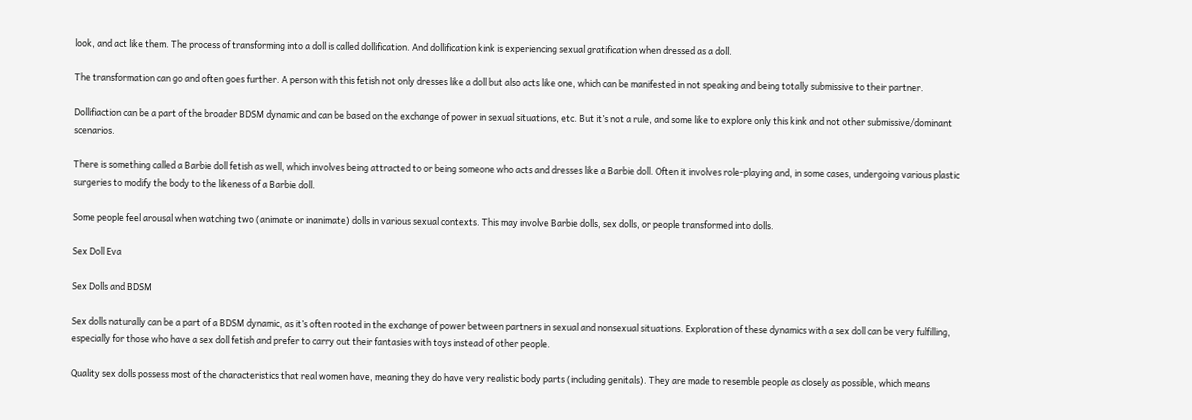look, and act like them. The process of transforming into a doll is called dollification. And dollification kink is experiencing sexual gratification when dressed as a doll.

The transformation can go and often goes further. A person with this fetish not only dresses like a doll but also acts like one, which can be manifested in not speaking and being totally submissive to their partner.

Dollifiaction can be a part of the broader BDSM dynamic and can be based on the exchange of power in sexual situations, etc. But it’s not a rule, and some like to explore only this kink and not other submissive/dominant scenarios.

There is something called a Barbie doll fetish as well, which involves being attracted to or being someone who acts and dresses like a Barbie doll. Often it involves role-playing and, in some cases, undergoing various plastic surgeries to modify the body to the likeness of a Barbie doll.

Some people feel arousal when watching two (animate or inanimate) dolls in various sexual contexts. This may involve Barbie dolls, sex dolls, or people transformed into dolls.

Sex Doll Eva

Sex Dolls and BDSM

Sex dolls naturally can be a part of a BDSM dynamic, as it’s often rooted in the exchange of power between partners in sexual and nonsexual situations. Exploration of these dynamics with a sex doll can be very fulfilling, especially for those who have a sex doll fetish and prefer to carry out their fantasies with toys instead of other people.

Quality sex dolls possess most of the characteristics that real women have, meaning they do have very realistic body parts (including genitals). They are made to resemble people as closely as possible, which means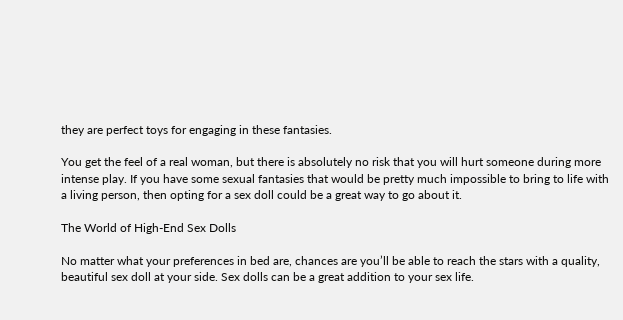they are perfect toys for engaging in these fantasies.

You get the feel of a real woman, but there is absolutely no risk that you will hurt someone during more intense play. If you have some sexual fantasies that would be pretty much impossible to bring to life with a living person, then opting for a sex doll could be a great way to go about it.

The World of High-End Sex Dolls

No matter what your preferences in bed are, chances are you’ll be able to reach the stars with a quality, beautiful sex doll at your side. Sex dolls can be a great addition to your sex life.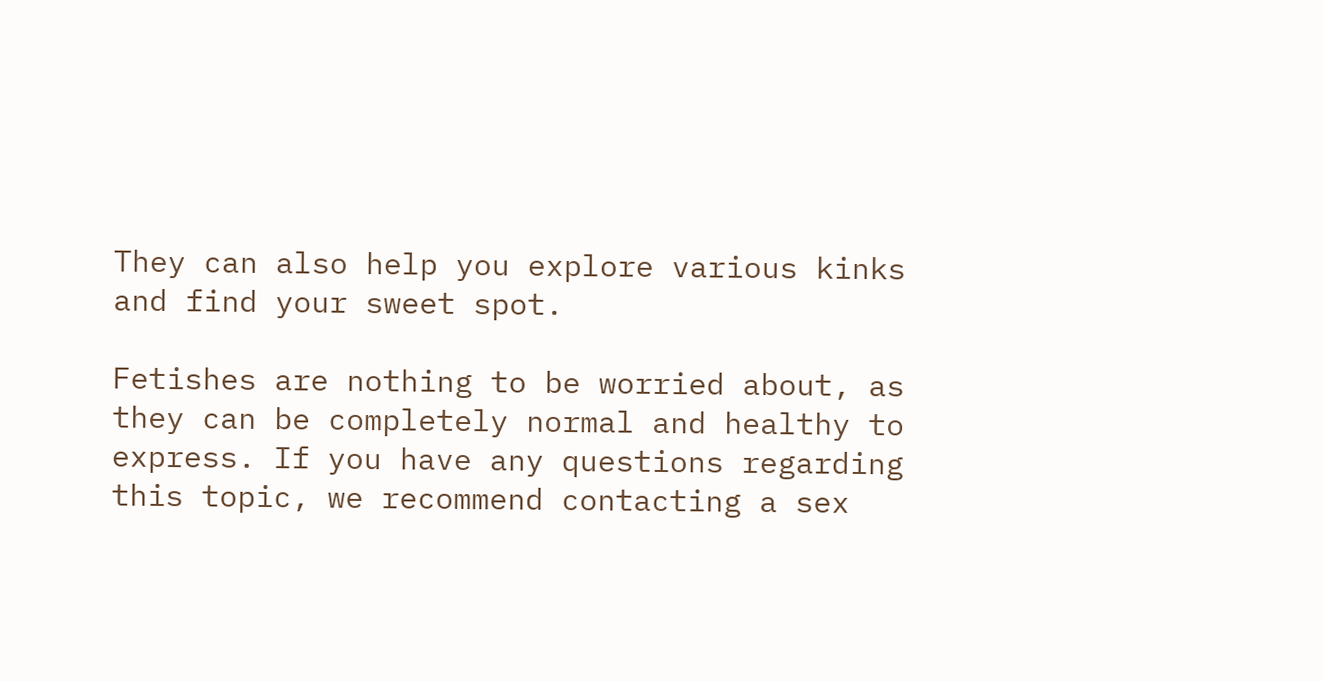They can also help you explore various kinks and find your sweet spot.

Fetishes are nothing to be worried about, as they can be completely normal and healthy to express. If you have any questions regarding this topic, we recommend contacting a sex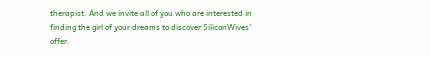therapist. And we invite all of you who are interested in finding the girl of your dreams to discover SiliconWives’ offer.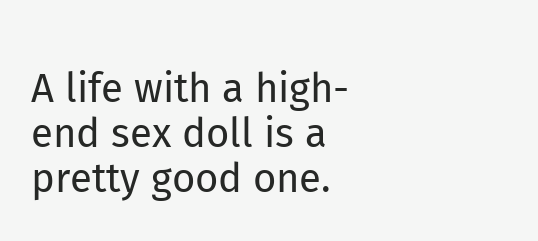A life with a high-end sex doll is a pretty good one.